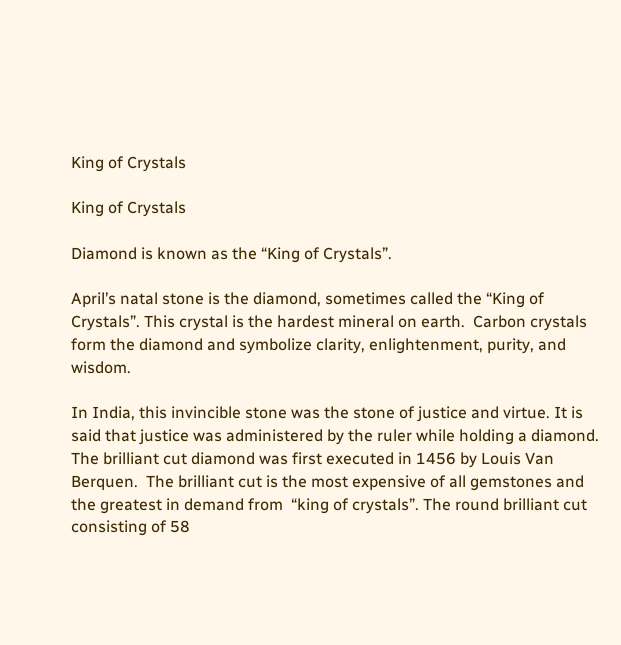King of Crystals

King of Crystals

Diamond is known as the “King of Crystals”.

April’s natal stone is the diamond, sometimes called the “King of Crystals”. This crystal is the hardest mineral on earth.  Carbon crystals form the diamond and symbolize clarity, enlightenment, purity, and wisdom.

In India, this invincible stone was the stone of justice and virtue. It is said that justice was administered by the ruler while holding a diamond. The brilliant cut diamond was first executed in 1456 by Louis Van Berquen.  The brilliant cut is the most expensive of all gemstones and the greatest in demand from  “king of crystals”. The round brilliant cut consisting of 58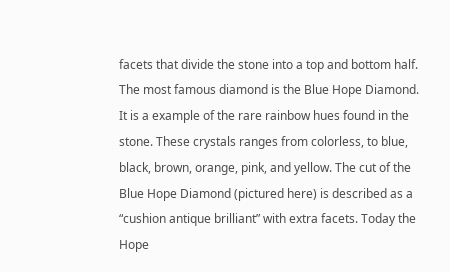facets that divide the stone into a top and bottom half.  The most famous diamond is the Blue Hope Diamond. It is a example of the rare rainbow hues found in the stone. These crystals ranges from colorless, to blue, black, brown, orange, pink, and yellow. The cut of the Blue Hope Diamond (pictured here) is described as a “cushion antique brilliant” with extra facets. Today the Hope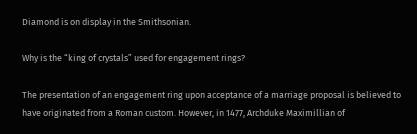Diamond is on display in the Smithsonian.

Why is the “king of crystals” used for engagement rings?

The presentation of an engagement ring upon acceptance of a marriage proposal is believed to have originated from a Roman custom. However, in 1477, Archduke Maximillian of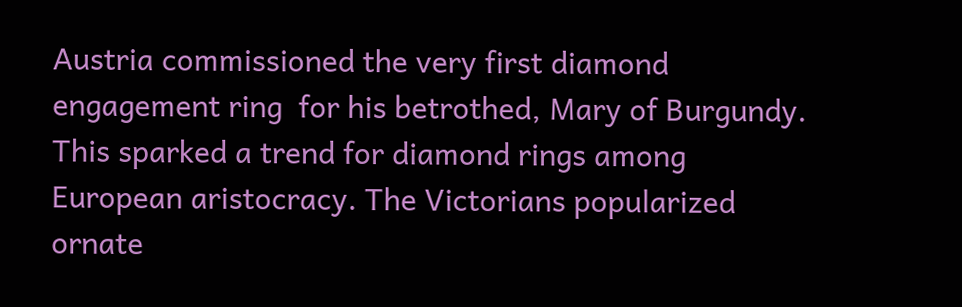Austria commissioned the very first diamond engagement ring  for his betrothed, Mary of Burgundy. This sparked a trend for diamond rings among European aristocracy. The Victorians popularized ornate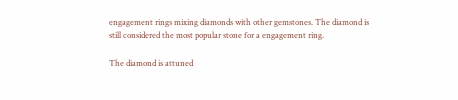engagement rings mixing diamonds with other gemstones. The diamond is still considered the most popular stone for a engagement ring.

The diamond is attuned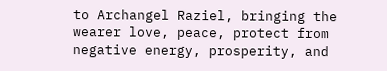to Archangel Raziel, bringing the wearer love, peace, protect from negative energy, prosperity, and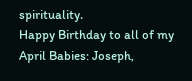spirituality.
Happy Birthday to all of my April Babies: Joseph,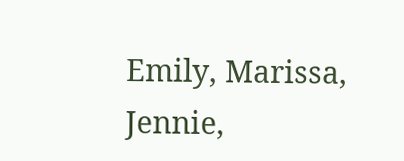Emily, Marissa, Jennie,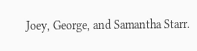Joey, George, and Samantha Starr.